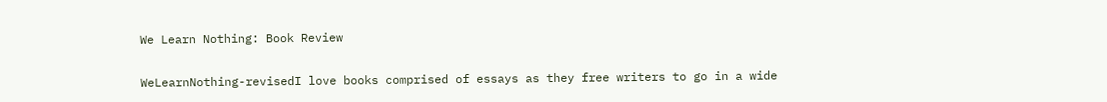We Learn Nothing: Book Review

WeLearnNothing-revisedI love books comprised of essays as they free writers to go in a wide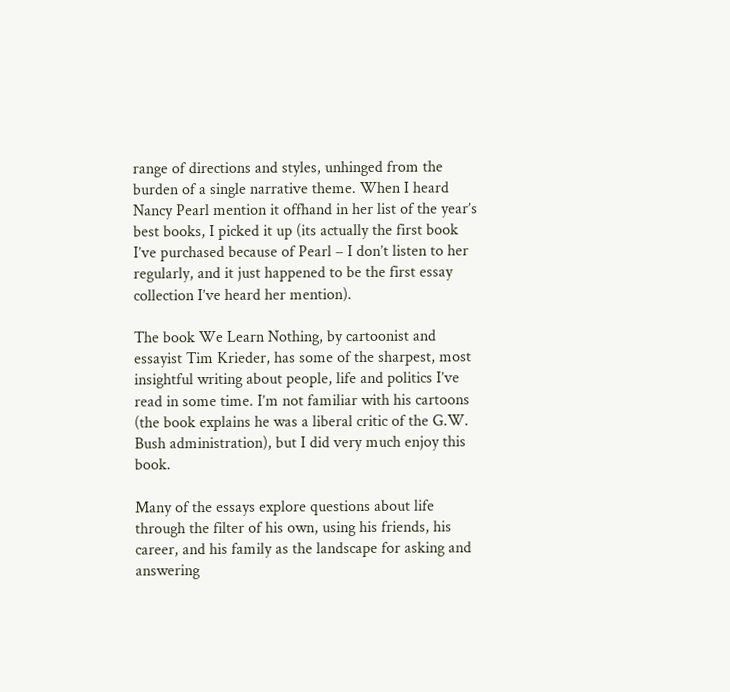range of directions and styles, unhinged from the burden of a single narrative theme. When I heard Nancy Pearl mention it offhand in her list of the year’s best books, I picked it up (its actually the first book I’ve purchased because of Pearl – I don’t listen to her regularly, and it just happened to be the first essay collection I’ve heard her mention).

The book We Learn Nothing, by cartoonist and essayist Tim Krieder, has some of the sharpest, most insightful writing about people, life and politics I’ve read in some time. I’m not familiar with his cartoons (the book explains he was a liberal critic of the G.W. Bush administration), but I did very much enjoy this book.

Many of the essays explore questions about life through the filter of his own, using his friends, his career, and his family as the landscape for asking and answering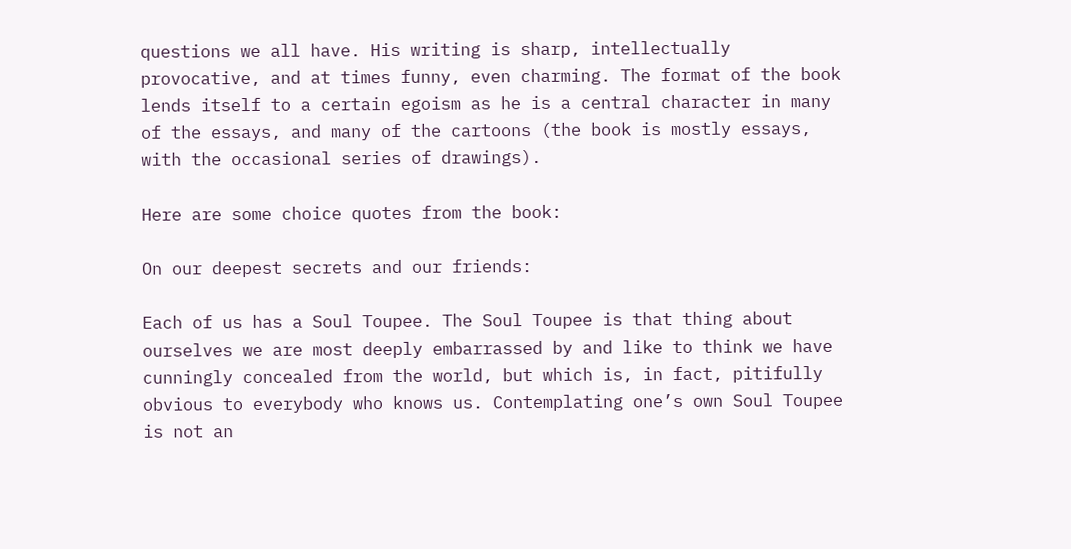questions we all have. His writing is sharp, intellectually provocative, and at times funny, even charming. The format of the book lends itself to a certain egoism as he is a central character in many of the essays, and many of the cartoons (the book is mostly essays, with the occasional series of drawings).

Here are some choice quotes from the book:

On our deepest secrets and our friends:

Each of us has a Soul Toupee. The Soul Toupee is that thing about ourselves we are most deeply embarrassed by and like to think we have cunningly concealed from the world, but which is, in fact, pitifully obvious to everybody who knows us. Contemplating one’s own Soul Toupee is not an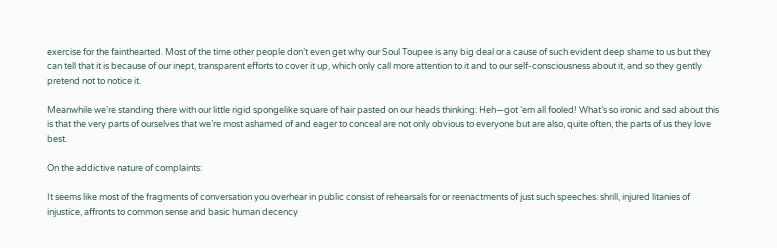exercise for the fainthearted. Most of the time other people don’t even get why our Soul Toupee is any big deal or a cause of such evident deep shame to us but they can tell that it is because of our inept, transparent efforts to cover it up, which only call more attention to it and to our self-consciousness about it, and so they gently pretend not to notice it.

Meanwhile we’re standing there with our little rigid spongelike square of hair pasted on our heads thinking: Heh—got ’em all fooled! What’s so ironic and sad about this is that the very parts of ourselves that we’re most ashamed of and eager to conceal are not only obvious to everyone but are also, quite often, the parts of us they love best.

On the addictive nature of complaints:

It seems like most of the fragments of conversation you overhear in public consist of rehearsals for or reenactments of just such speeches: shrill, injured litanies of injustice, affronts to common sense and basic human decency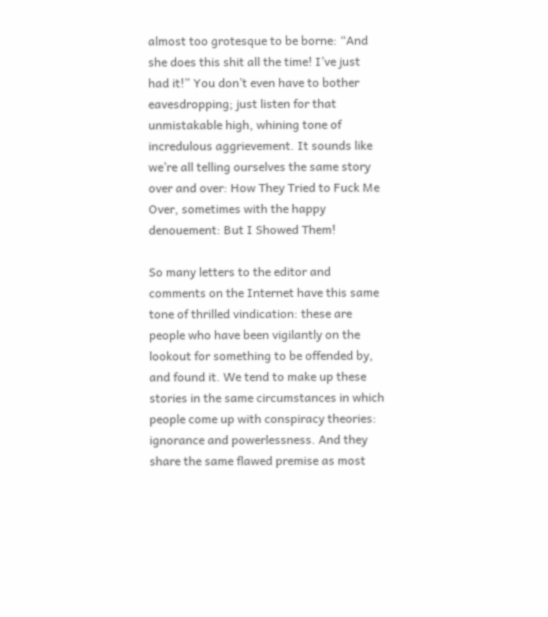almost too grotesque to be borne: “And she does this shit all the time! I’ve just had it!” You don’t even have to bother eavesdropping; just listen for that unmistakable high, whining tone of incredulous aggrievement. It sounds like we’re all telling ourselves the same story over and over: How They Tried to Fuck Me Over, sometimes with the happy denouement: But I Showed Them!

So many letters to the editor and comments on the Internet have this same tone of thrilled vindication: these are people who have been vigilantly on the lookout for something to be offended by, and found it. We tend to make up these stories in the same circumstances in which people come up with conspiracy theories: ignorance and powerlessness. And they share the same flawed premise as most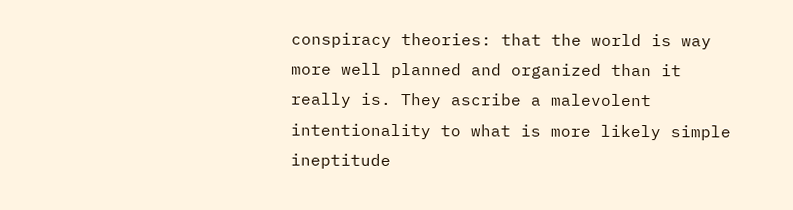conspiracy theories: that the world is way more well planned and organized than it really is. They ascribe a malevolent intentionality to what is more likely simple ineptitude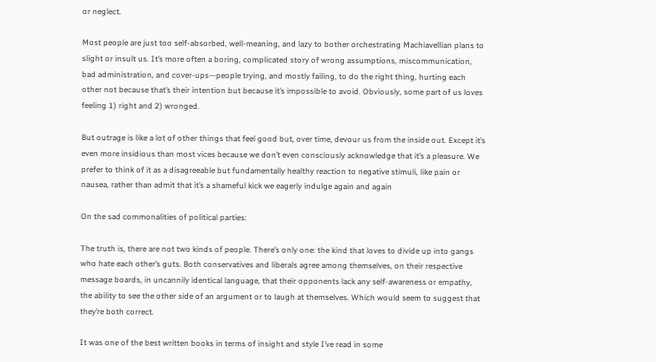or neglect.

Most people are just too self-absorbed, well-meaning, and lazy to bother orchestrating Machiavellian plans to slight or insult us. It’s more often a boring, complicated story of wrong assumptions, miscommunication, bad administration, and cover-ups—people trying, and mostly failing, to do the right thing, hurting each other not because that’s their intention but because it’s impossible to avoid. Obviously, some part of us loves feeling 1) right and 2) wronged.

But outrage is like a lot of other things that feel good but, over time, devour us from the inside out. Except it’s even more insidious than most vices because we don’t even consciously acknowledge that it’s a pleasure. We prefer to think of it as a disagreeable but fundamentally healthy reaction to negative stimuli, like pain or nausea, rather than admit that it’s a shameful kick we eagerly indulge again and again

On the sad commonalities of political parties:

The truth is, there are not two kinds of people. There’s only one: the kind that loves to divide up into gangs who hate each other’s guts. Both conservatives and liberals agree among themselves, on their respective message boards, in uncannily identical language, that their opponents lack any self-awareness or empathy, the ability to see the other side of an argument or to laugh at themselves. Which would seem to suggest that they’re both correct.

It was one of the best written books in terms of insight and style I’ve read in some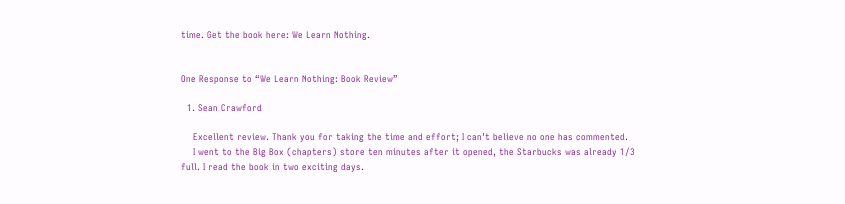time. Get the book here: We Learn Nothing.


One Response to “We Learn Nothing: Book Review”

  1. Sean Crawford

    Excellent review. Thank you for taking the time and effort; I can’t believe no one has commented.
    I went to the Big Box (chapters) store ten minutes after it opened, the Starbucks was already 1/3 full. I read the book in two exciting days.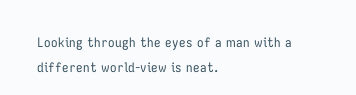Looking through the eyes of a man with a different world-view is neat.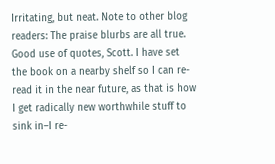Irritating, but neat. Note to other blog readers: The praise blurbs are all true. Good use of quotes, Scott. I have set the book on a nearby shelf so I can re-read it in the near future, as that is how I get radically new worthwhile stuff to sink in–I re-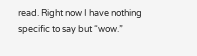read. Right now I have nothing specific to say but “wow.”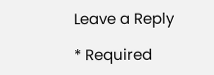Leave a Reply

* Required